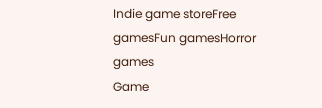Indie game storeFree gamesFun gamesHorror games
Game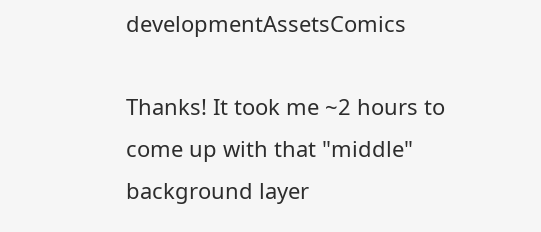developmentAssetsComics

Thanks! It took me ~2 hours to come up with that "middle" background layer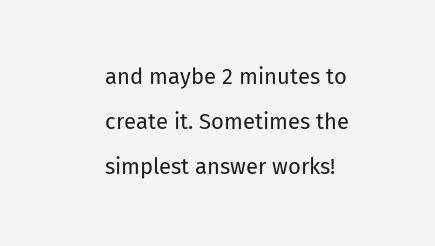and maybe 2 minutes to create it. Sometimes the simplest answer works!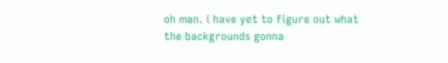oh man. i have yet to figure out what the backgrounds gonna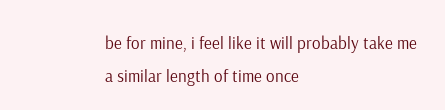be for mine, i feel like it will probably take me a similar length of time once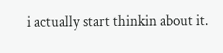i actually start thinkin about it.